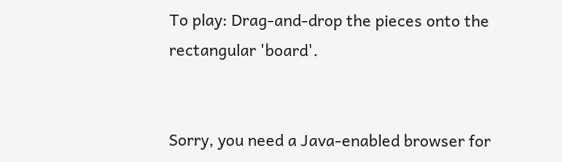To play: Drag-and-drop the pieces onto the rectangular 'board'.


Sorry, you need a Java-enabled browser for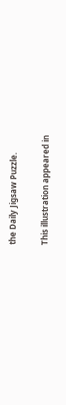the Daily Jigsaw Puzzle.

This illustration appeared in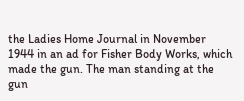the Ladies Home Journal in November 1944 in an ad for Fisher Body Works, which made the gun. The man standing at the gun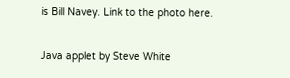is Bill Navey. Link to the photo here.

Java applet by Steve White